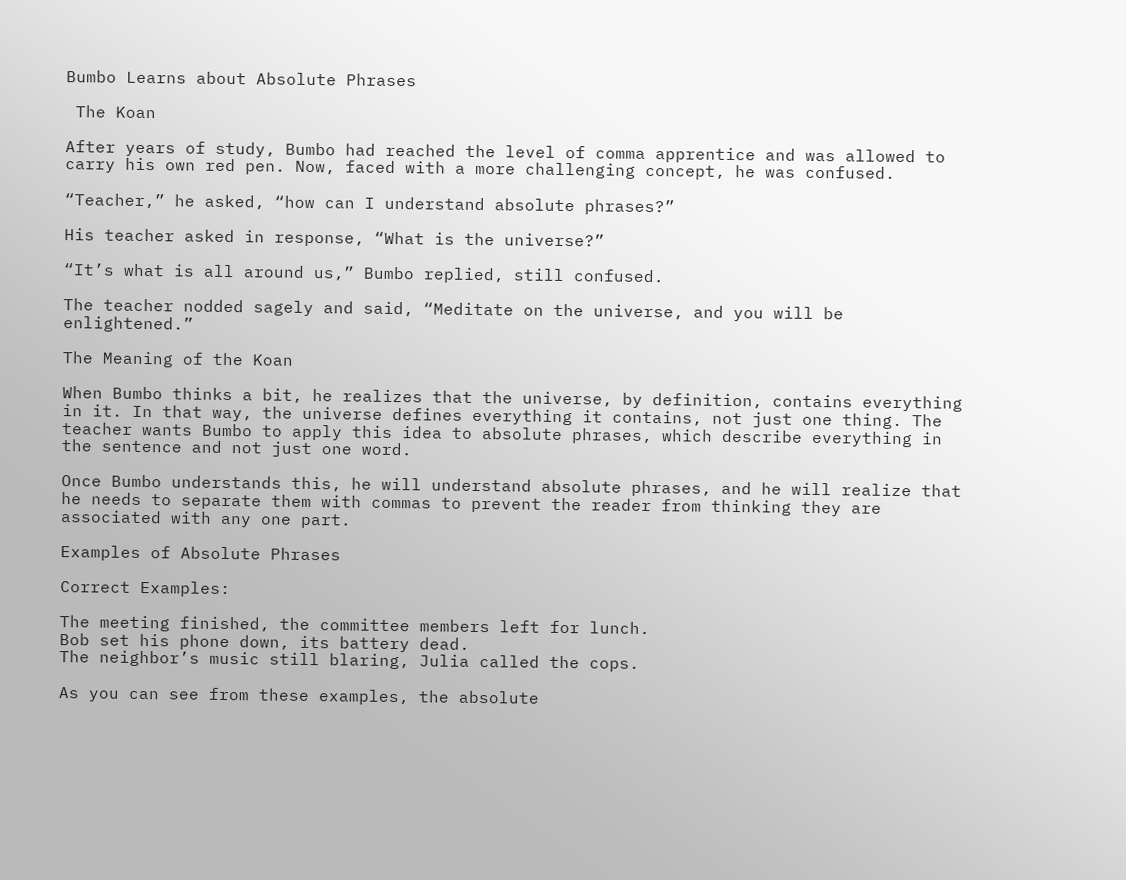Bumbo Learns about Absolute Phrases

 The Koan

After years of study, Bumbo had reached the level of comma apprentice and was allowed to carry his own red pen. Now, faced with a more challenging concept, he was confused.

“Teacher,” he asked, “how can I understand absolute phrases?”

His teacher asked in response, “What is the universe?”

“It’s what is all around us,” Bumbo replied, still confused.

The teacher nodded sagely and said, “Meditate on the universe, and you will be enlightened.”

The Meaning of the Koan

When Bumbo thinks a bit, he realizes that the universe, by definition, contains everything in it. In that way, the universe defines everything it contains, not just one thing. The teacher wants Bumbo to apply this idea to absolute phrases, which describe everything in the sentence and not just one word.

Once Bumbo understands this, he will understand absolute phrases, and he will realize that he needs to separate them with commas to prevent the reader from thinking they are associated with any one part.

Examples of Absolute Phrases

Correct Examples:

The meeting finished, the committee members left for lunch.
Bob set his phone down, its battery dead.
The neighbor’s music still blaring, Julia called the cops.

As you can see from these examples, the absolute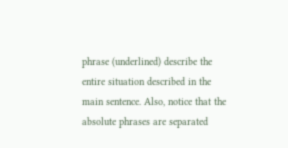phrase (underlined) describe the entire situation described in the main sentence. Also, notice that the absolute phrases are separated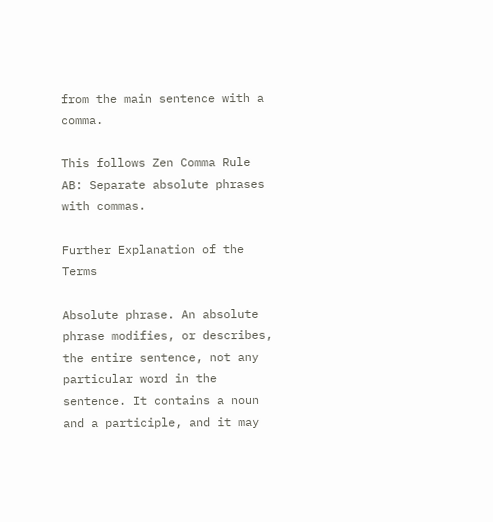from the main sentence with a comma.

This follows Zen Comma Rule AB: Separate absolute phrases with commas.

Further Explanation of the Terms

Absolute phrase. An absolute phrase modifies, or describes, the entire sentence, not any particular word in the sentence. It contains a noun and a participle, and it may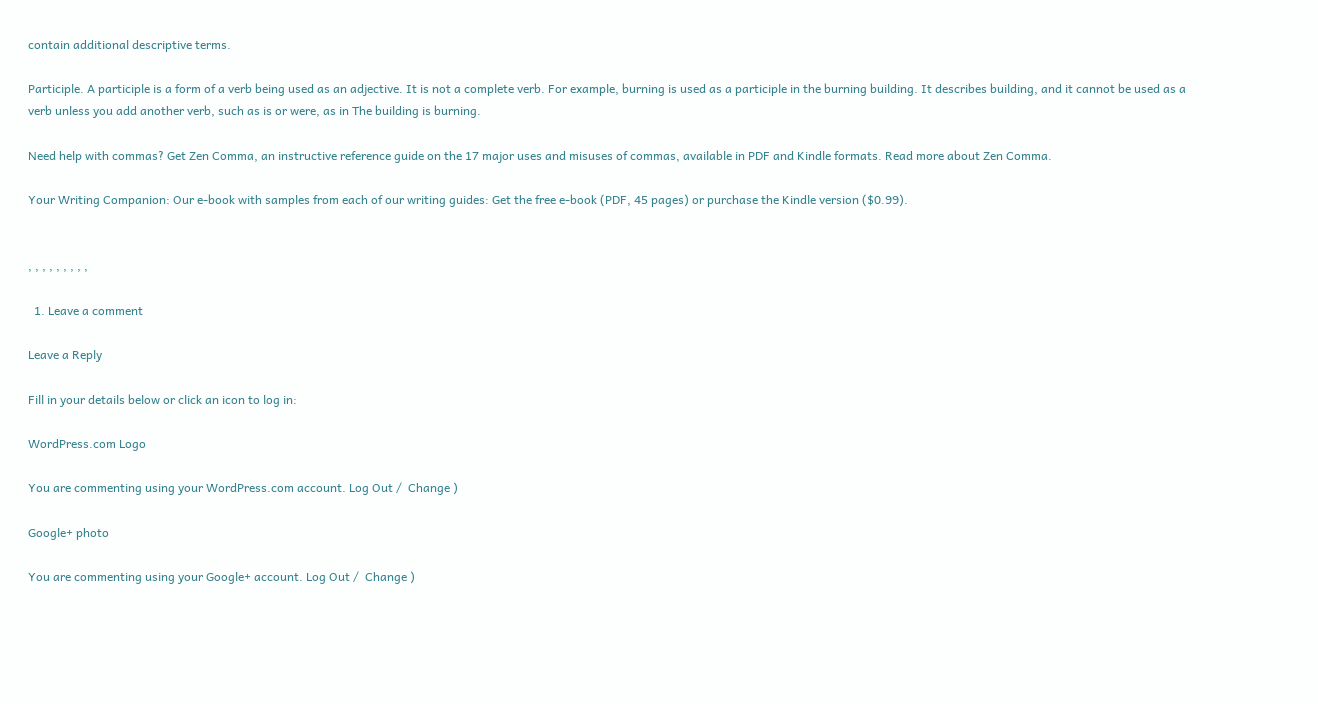contain additional descriptive terms.

Participle. A participle is a form of a verb being used as an adjective. It is not a complete verb. For example, burning is used as a participle in the burning building. It describes building, and it cannot be used as a verb unless you add another verb, such as is or were, as in The building is burning.

Need help with commas? Get Zen Comma, an instructive reference guide on the 17 major uses and misuses of commas, available in PDF and Kindle formats. Read more about Zen Comma.

Your Writing Companion: Our e-book with samples from each of our writing guides: Get the free e-book (PDF, 45 pages) or purchase the Kindle version ($0.99).


, , , , , , , , ,

  1. Leave a comment

Leave a Reply

Fill in your details below or click an icon to log in:

WordPress.com Logo

You are commenting using your WordPress.com account. Log Out /  Change )

Google+ photo

You are commenting using your Google+ account. Log Out /  Change )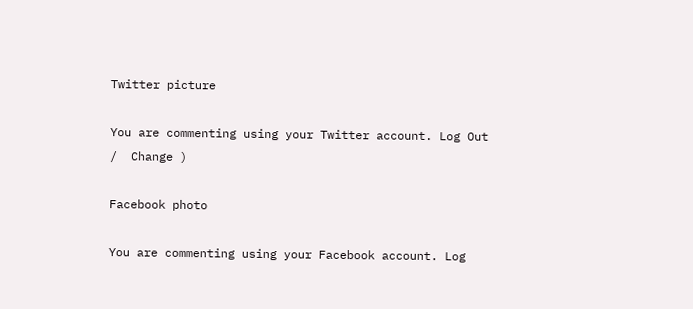Twitter picture

You are commenting using your Twitter account. Log Out /  Change )

Facebook photo

You are commenting using your Facebook account. Log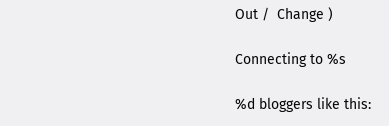Out /  Change )

Connecting to %s

%d bloggers like this: